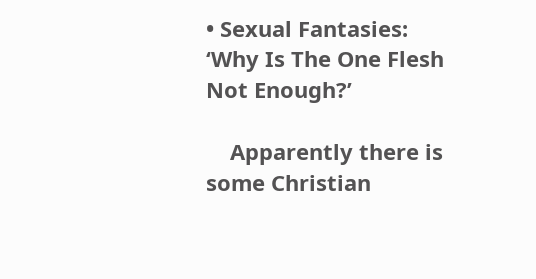• Sexual Fantasies: ‘Why Is The One Flesh Not Enough?’

    Apparently there is some Christian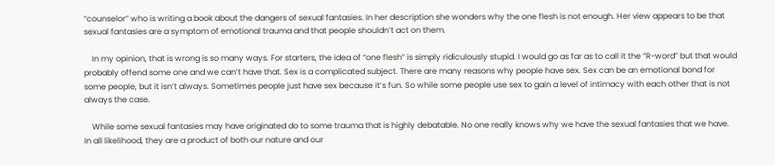“counselor” who is writing a book about the dangers of sexual fantasies. In her description she wonders why the one flesh is not enough. Her view appears to be that sexual fantasies are a symptom of emotional trauma and that people shouldn’t act on them.

    In my opinion, that is wrong is so many ways. For starters, the idea of “one flesh” is simply ridiculously stupid. I would go as far as to call it the “R-word” but that would probably offend some one and we can’t have that. Sex is a complicated subject. There are many reasons why people have sex. Sex can be an emotional bond for some people, but it isn’t always. Sometimes people just have sex because it’s fun. So while some people use sex to gain a level of intimacy with each other that is not always the case.

    While some sexual fantasies may have originated do to some trauma that is highly debatable. No one really knows why we have the sexual fantasies that we have. In all likelihood, they are a product of both our nature and our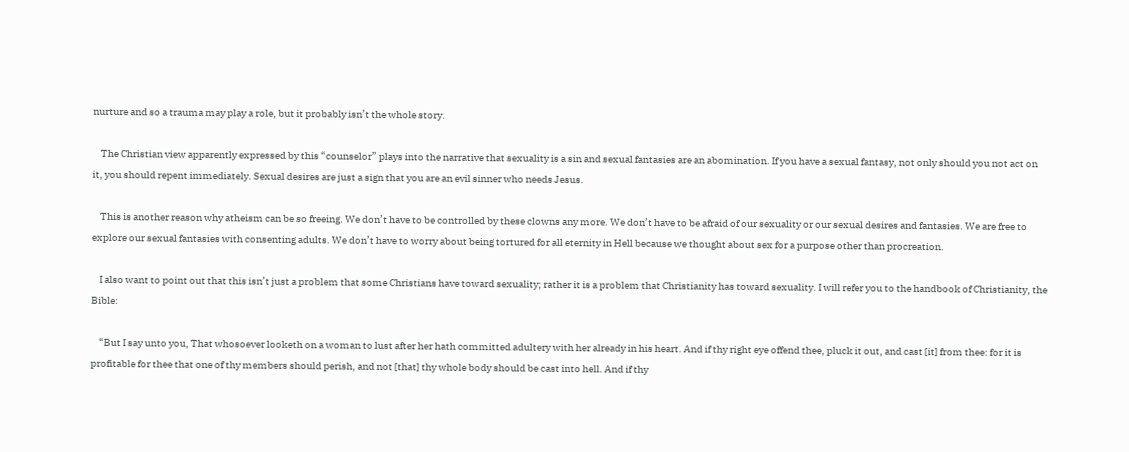nurture and so a trauma may play a role, but it probably isn’t the whole story.

    The Christian view apparently expressed by this “counselor” plays into the narrative that sexuality is a sin and sexual fantasies are an abomination. If you have a sexual fantasy, not only should you not act on it, you should repent immediately. Sexual desires are just a sign that you are an evil sinner who needs Jesus.

    This is another reason why atheism can be so freeing. We don’t have to be controlled by these clowns any more. We don’t have to be afraid of our sexuality or our sexual desires and fantasies. We are free to explore our sexual fantasies with consenting adults. We don’t have to worry about being tortured for all eternity in Hell because we thought about sex for a purpose other than procreation.

    I also want to point out that this isn’t just a problem that some Christians have toward sexuality; rather it is a problem that Christianity has toward sexuality. I will refer you to the handbook of Christianity, the Bible:

    “But I say unto you, That whosoever looketh on a woman to lust after her hath committed adultery with her already in his heart. And if thy right eye offend thee, pluck it out, and cast [it] from thee: for it is profitable for thee that one of thy members should perish, and not [that] thy whole body should be cast into hell. And if thy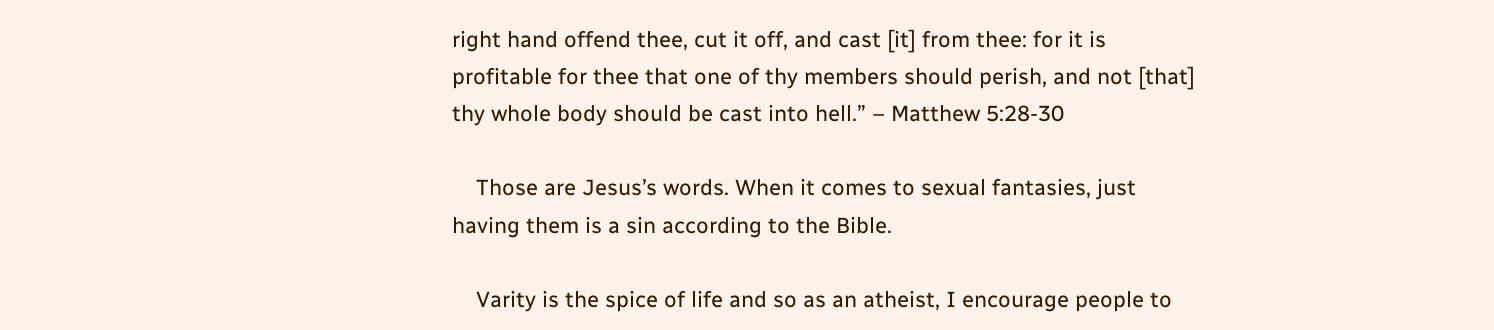right hand offend thee, cut it off, and cast [it] from thee: for it is profitable for thee that one of thy members should perish, and not [that] thy whole body should be cast into hell.” – Matthew 5:28-30

    Those are Jesus’s words. When it comes to sexual fantasies, just having them is a sin according to the Bible.

    Varity is the spice of life and so as an atheist, I encourage people to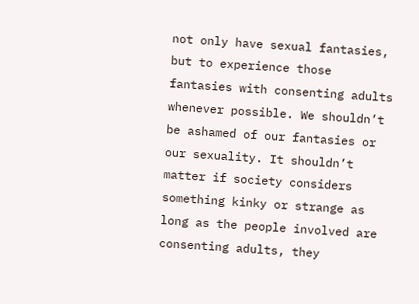not only have sexual fantasies, but to experience those fantasies with consenting adults whenever possible. We shouldn’t be ashamed of our fantasies or our sexuality. It shouldn’t matter if society considers something kinky or strange as long as the people involved are consenting adults, they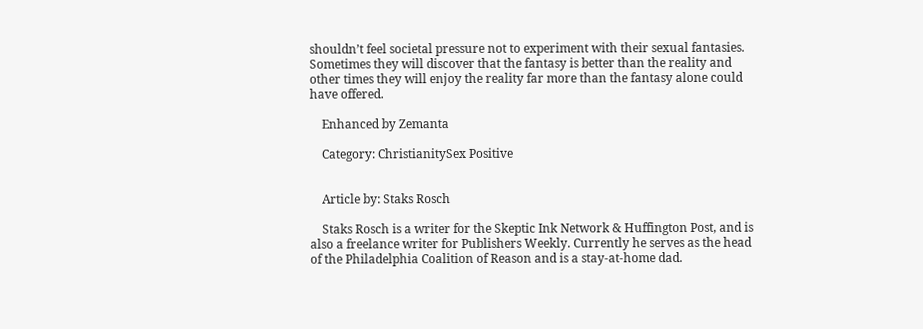shouldn’t feel societal pressure not to experiment with their sexual fantasies. Sometimes they will discover that the fantasy is better than the reality and other times they will enjoy the reality far more than the fantasy alone could have offered.

    Enhanced by Zemanta

    Category: ChristianitySex Positive


    Article by: Staks Rosch

    Staks Rosch is a writer for the Skeptic Ink Network & Huffington Post, and is also a freelance writer for Publishers Weekly. Currently he serves as the head of the Philadelphia Coalition of Reason and is a stay-at-home dad.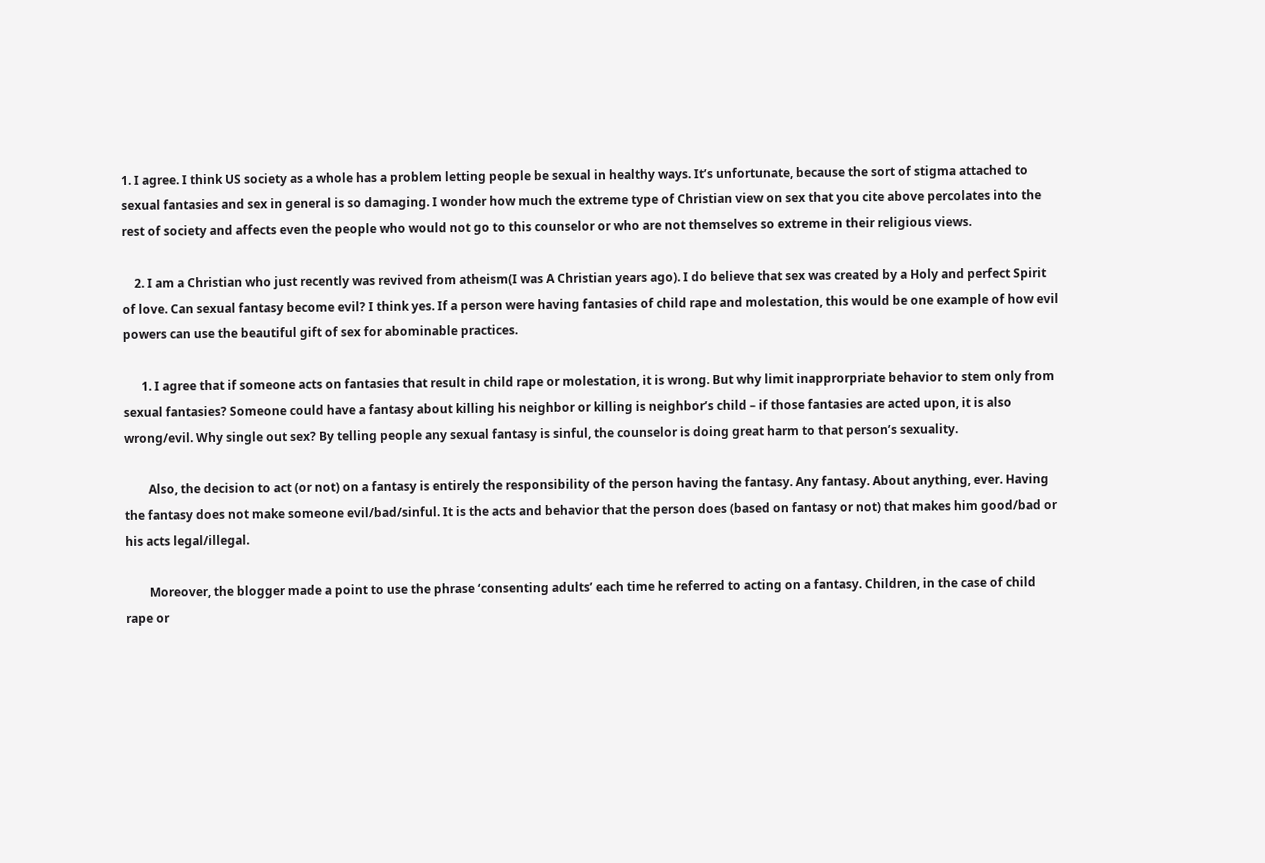1. I agree. I think US society as a whole has a problem letting people be sexual in healthy ways. It’s unfortunate, because the sort of stigma attached to sexual fantasies and sex in general is so damaging. I wonder how much the extreme type of Christian view on sex that you cite above percolates into the rest of society and affects even the people who would not go to this counselor or who are not themselves so extreme in their religious views.

    2. I am a Christian who just recently was revived from atheism(I was A Christian years ago). I do believe that sex was created by a Holy and perfect Spirit of love. Can sexual fantasy become evil? I think yes. If a person were having fantasies of child rape and molestation, this would be one example of how evil powers can use the beautiful gift of sex for abominable practices.

      1. I agree that if someone acts on fantasies that result in child rape or molestation, it is wrong. But why limit inapprorpriate behavior to stem only from sexual fantasies? Someone could have a fantasy about killing his neighbor or killing is neighbor’s child – if those fantasies are acted upon, it is also wrong/evil. Why single out sex? By telling people any sexual fantasy is sinful, the counselor is doing great harm to that person’s sexuality.

        Also, the decision to act (or not) on a fantasy is entirely the responsibility of the person having the fantasy. Any fantasy. About anything, ever. Having the fantasy does not make someone evil/bad/sinful. It is the acts and behavior that the person does (based on fantasy or not) that makes him good/bad or his acts legal/illegal.

        Moreover, the blogger made a point to use the phrase ‘consenting adults’ each time he referred to acting on a fantasy. Children, in the case of child rape or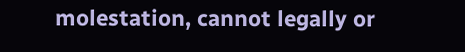molestation, cannot legally or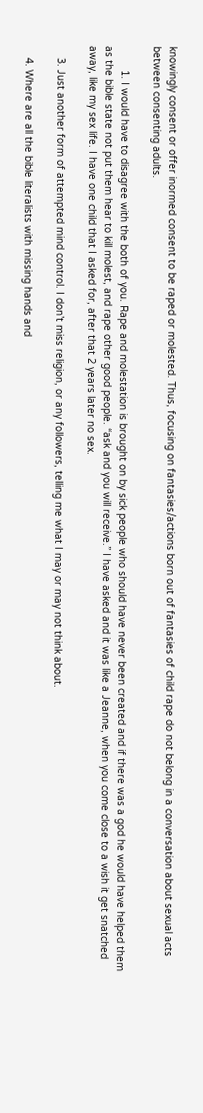knowingly consent or offer inormed consent to be raped or molested. Thus, focusing on fantasies/actions born out of fantasies of child rape do not belong in a conversation about sexual acts between consenting adults.

        1. I would have to disagree with the both of you. Rape and molestation is brought on by sick people who should have never been created and if there was a god he would have helped them as the bible state not put them hear to kill molest, and rape other good people. “ask and you will receive.” I have asked and it was like a Jeanne, when you come close to a wish it get snatched away, like my sex life. I have one child that I asked for, after that 2 years later no sex.

    3. Just another form of attempted mind control. I don’t miss religion, or any followers, telling me what I may or may not think about.

    4. Where are all the bible literalists with missing hands and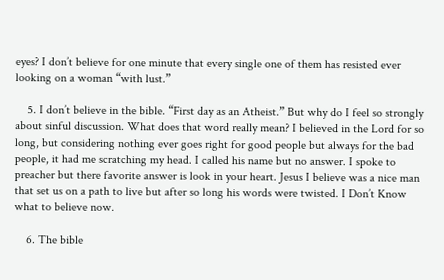eyes? I don’t believe for one minute that every single one of them has resisted ever looking on a woman “with lust.”

    5. I don’t believe in the bible. “First day as an Atheist.” But why do I feel so strongly about sinful discussion. What does that word really mean? I believed in the Lord for so long, but considering nothing ever goes right for good people but always for the bad people, it had me scratching my head. I called his name but no answer. I spoke to preacher but there favorite answer is look in your heart. Jesus I believe was a nice man that set us on a path to live but after so long his words were twisted. I Don’t Know what to believe now.

    6. The bible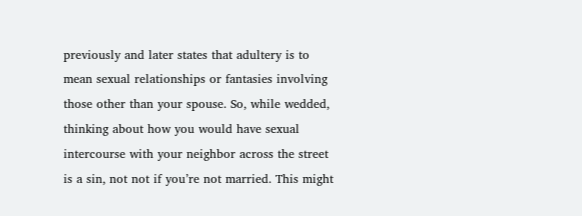previously and later states that adultery is to mean sexual relationships or fantasies involving those other than your spouse. So, while wedded, thinking about how you would have sexual intercourse with your neighbor across the street is a sin, not not if you’re not married. This might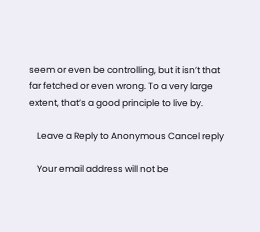seem or even be controlling, but it isn’t that far fetched or even wrong. To a very large extent, that’s a good principle to live by.

    Leave a Reply to Anonymous Cancel reply

    Your email address will not be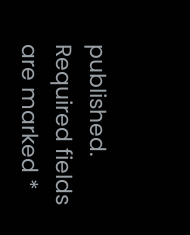published. Required fields are marked *